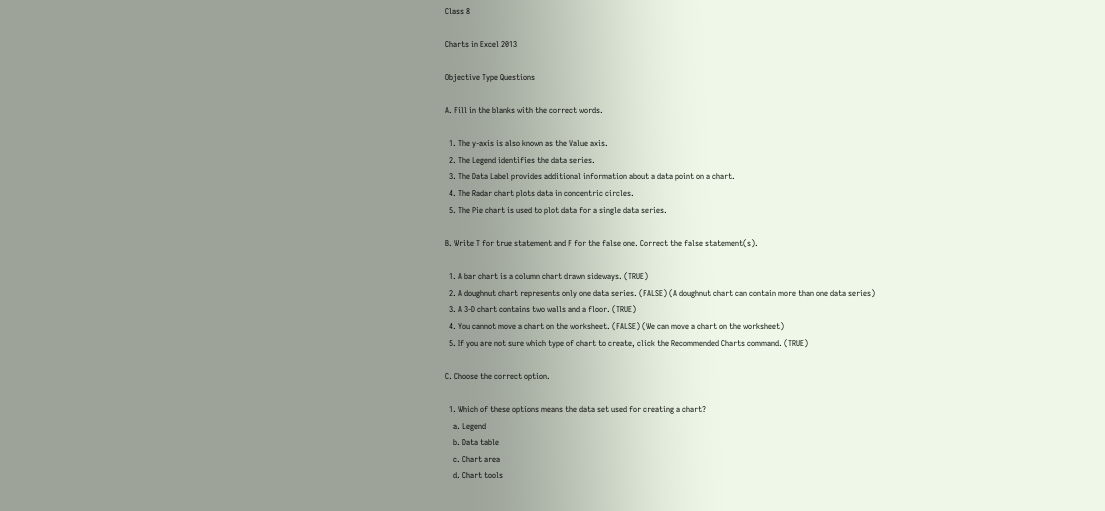Class 8

Charts in Excel 2013

Objective Type Questions

A. Fill in the blanks with the correct words.

  1. The y-axis is also known as the Value axis.
  2. The Legend identifies the data series.
  3. The Data Label provides additional information about a data point on a chart.
  4. The Radar chart plots data in concentric circles.
  5. The Pie chart is used to plot data for a single data series.

B. Write T for true statement and F for the false one. Correct the false statement(s).

  1. A bar chart is a column chart drawn sideways. (TRUE)
  2. A doughnut chart represents only one data series. (FALSE) (A doughnut chart can contain more than one data series)
  3. A 3-D chart contains two walls and a floor. (TRUE)
  4. You cannot move a chart on the worksheet. (FALSE) (We can move a chart on the worksheet)
  5. If you are not sure which type of chart to create, click the Recommended Charts command. (TRUE)

C. Choose the correct option.

  1. Which of these options means the data set used for creating a chart?
    a. Legend
    b. Data table
    c. Chart area
    d. Chart tools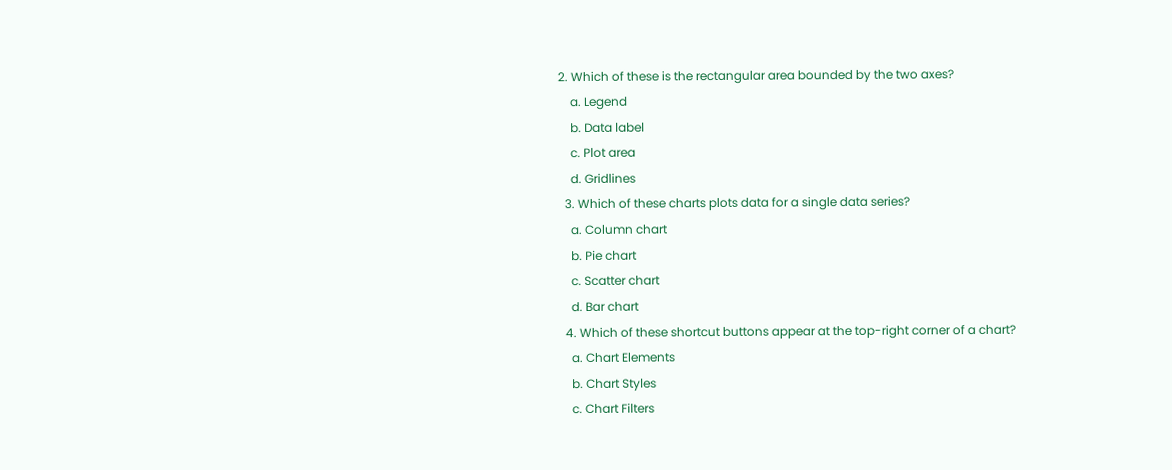2. Which of these is the rectangular area bounded by the two axes?
    a. Legend
    b. Data label
    c. Plot area
    d. Gridlines
  3. Which of these charts plots data for a single data series?
    a. Column chart
    b. Pie chart
    c. Scatter chart
    d. Bar chart
  4. Which of these shortcut buttons appear at the top-right corner of a chart?
    a. Chart Elements
    b. Chart Styles
    c. Chart Filters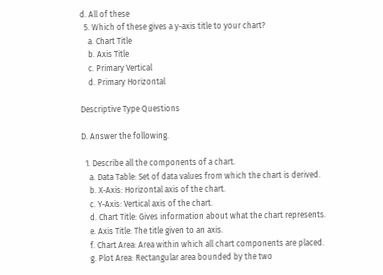d. All of these
  5. Which of these gives a y-axis title to your chart?
    a. Chart Title
    b. Axis Title
    c. Primary Vertical
    d. Primary Horizontal

Descriptive Type Questions

D. Answer the following.

  1. Describe all the components of a chart.
    a. Data Table: Set of data values from which the chart is derived.
    b. X-Axis: Horizontal axis of the chart.
    c. Y-Axis: Vertical axis of the chart.
    d. Chart Title: Gives information about what the chart represents.
    e. Axis Title: The title given to an axis.
    f. Chart Area: Area within which all chart components are placed.
    g. Plot Area: Rectangular area bounded by the two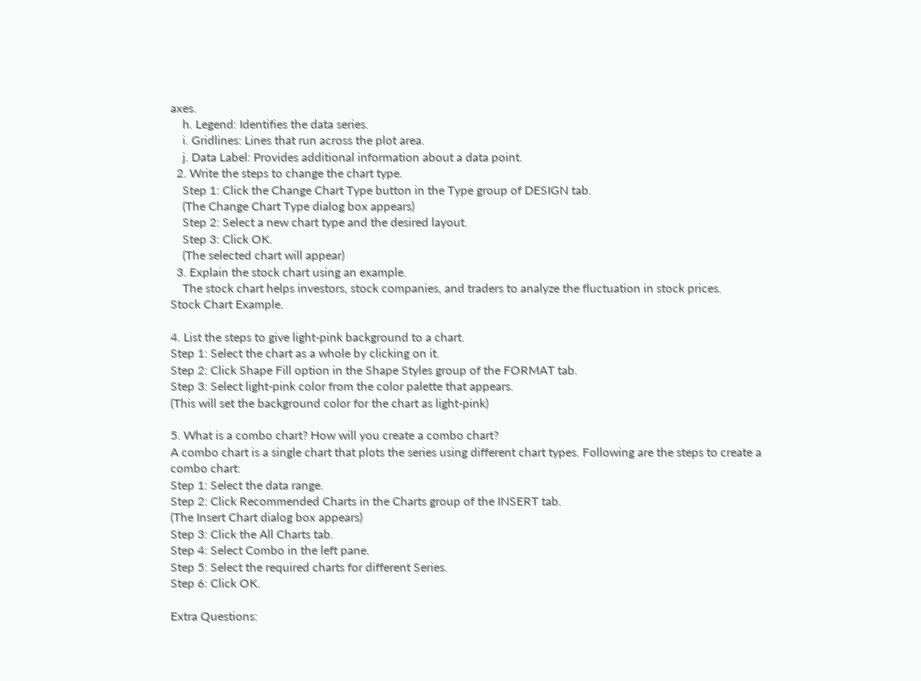axes.
    h. Legend: Identifies the data series.
    i. Gridlines: Lines that run across the plot area.
    j. Data Label: Provides additional information about a data point.
  2. Write the steps to change the chart type.
    Step 1: Click the Change Chart Type button in the Type group of DESIGN tab.
    (The Change Chart Type dialog box appears)
    Step 2: Select a new chart type and the desired layout.
    Step 3: Click OK.
    (The selected chart will appear)
  3. Explain the stock chart using an example.
    The stock chart helps investors, stock companies, and traders to analyze the fluctuation in stock prices.
Stock Chart Example.

4. List the steps to give light-pink background to a chart.
Step 1: Select the chart as a whole by clicking on it.
Step 2: Click Shape Fill option in the Shape Styles group of the FORMAT tab.
Step 3: Select light-pink color from the color palette that appears.
(This will set the background color for the chart as light-pink)

5. What is a combo chart? How will you create a combo chart?
A combo chart is a single chart that plots the series using different chart types. Following are the steps to create a combo chart:
Step 1: Select the data range.
Step 2: Click Recommended Charts in the Charts group of the INSERT tab.
(The Insert Chart dialog box appears)
Step 3: Click the All Charts tab.
Step 4: Select Combo in the left pane.
Step 5: Select the required charts for different Series.
Step 6: Click OK.

Extra Questions: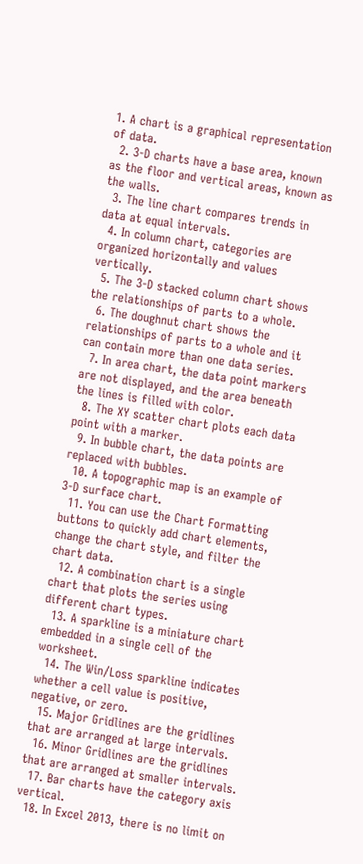1. A chart is a graphical representation of data.
  2. 3-D charts have a base area, known as the floor and vertical areas, known as the walls.
  3. The line chart compares trends in data at equal intervals.
  4. In column chart, categories are organized horizontally and values vertically.
  5. The 3-D stacked column chart shows the relationships of parts to a whole.
  6. The doughnut chart shows the relationships of parts to a whole and it can contain more than one data series.
  7. In area chart, the data point markers are not displayed, and the area beneath the lines is filled with color.
  8. The XY scatter chart plots each data point with a marker.
  9. In bubble chart, the data points are replaced with bubbles.
  10. A topographic map is an example of 3-D surface chart.
  11. You can use the Chart Formatting buttons to quickly add chart elements, change the chart style, and filter the chart data.
  12. A combination chart is a single chart that plots the series using different chart types.
  13. A sparkline is a miniature chart embedded in a single cell of the worksheet.
  14. The Win/Loss sparkline indicates whether a cell value is positive, negative, or zero.
  15. Major Gridlines are the gridlines that are arranged at large intervals.
  16. Minor Gridlines are the gridlines that are arranged at smaller intervals.
  17. Bar charts have the category axis vertical.
  18. In Excel 2013, there is no limit on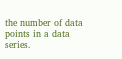the number of data points in a data series.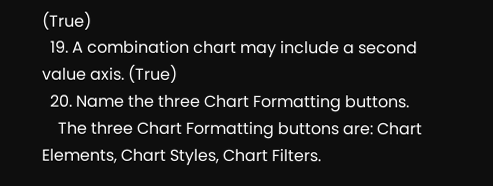(True)
  19. A combination chart may include a second value axis. (True)
  20. Name the three Chart Formatting buttons.
    The three Chart Formatting buttons are: Chart Elements, Chart Styles, Chart Filters.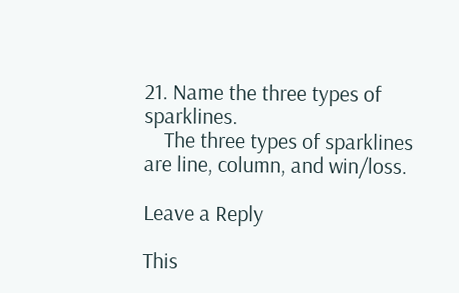21. Name the three types of sparklines.
    The three types of sparklines are line, column, and win/loss.

Leave a Reply

This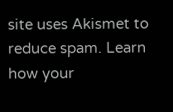site uses Akismet to reduce spam. Learn how your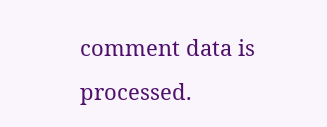comment data is processed.